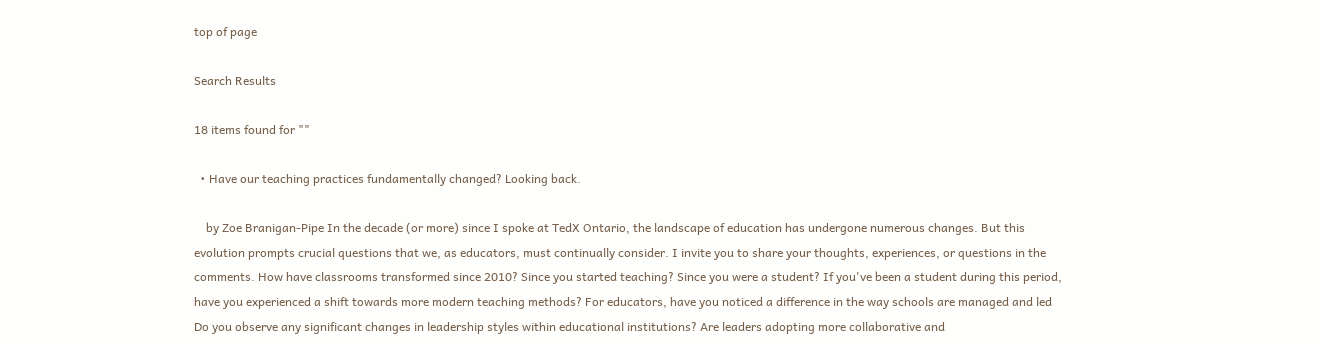top of page

Search Results

18 items found for ""

  • Have our teaching practices fundamentally changed? Looking back.

    by Zoe Branigan-Pipe In the decade (or more) since I spoke at TedX Ontario, the landscape of education has undergone numerous changes. But this evolution prompts crucial questions that we, as educators, must continually consider. I invite you to share your thoughts, experiences, or questions in the comments. How have classrooms transformed since 2010? Since you started teaching? Since you were a student? If you've been a student during this period, have you experienced a shift towards more modern teaching methods? For educators, have you noticed a difference in the way schools are managed and led Do you observe any significant changes in leadership styles within educational institutions? Are leaders adopting more collaborative and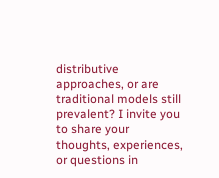distributive approaches, or are traditional models still prevalent? I invite you to share your thoughts, experiences, or questions in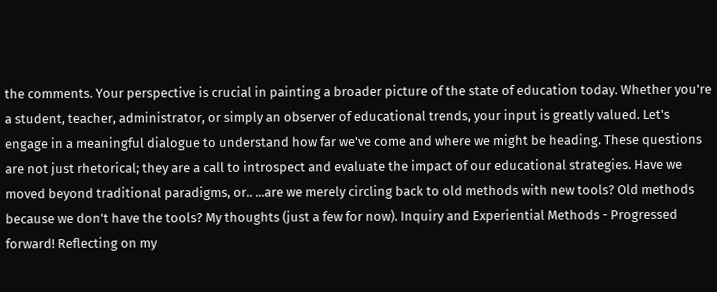the comments. Your perspective is crucial in painting a broader picture of the state of education today. Whether you're a student, teacher, administrator, or simply an observer of educational trends, your input is greatly valued. Let's engage in a meaningful dialogue to understand how far we've come and where we might be heading. These questions are not just rhetorical; they are a call to introspect and evaluate the impact of our educational strategies. Have we moved beyond traditional paradigms, or.. ...are we merely circling back to old methods with new tools? Old methods because we don't have the tools? My thoughts (just a few for now). Inquiry and Experiential Methods - Progressed forward! Reflecting on my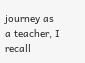journey as a teacher, I recall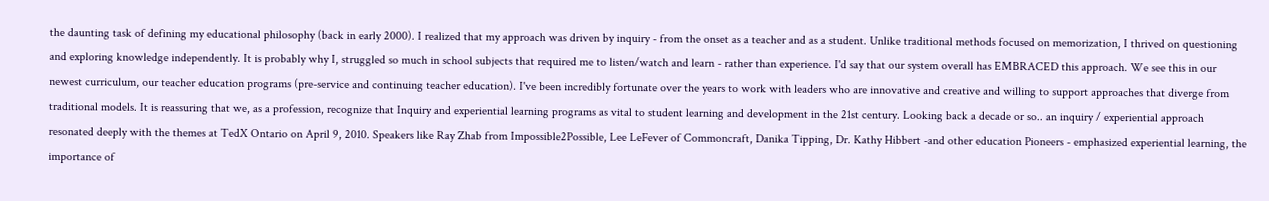the daunting task of defining my educational philosophy (back in early 2000). I realized that my approach was driven by inquiry - from the onset as a teacher and as a student. Unlike traditional methods focused on memorization, I thrived on questioning and exploring knowledge independently. It is probably why I, struggled so much in school subjects that required me to listen/watch and learn - rather than experience. I'd say that our system overall has EMBRACED this approach. We see this in our newest curriculum, our teacher education programs (pre-service and continuing teacher education). I've been incredibly fortunate over the years to work with leaders who are innovative and creative and willing to support approaches that diverge from traditional models. It is reassuring that we, as a profession, recognize that Inquiry and experiential learning programs as vital to student learning and development in the 21st century. Looking back a decade or so.. an inquiry / experiential approach resonated deeply with the themes at TedX Ontario on April 9, 2010. Speakers like Ray Zhab from Impossible2Possible, Lee LeFever of Commoncraft, Danika Tipping, Dr. Kathy Hibbert -and other education Pioneers - emphasized experiential learning, the importance of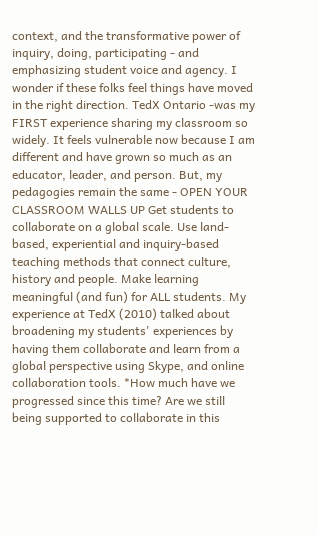context, and the transformative power of inquiry, doing, participating - and emphasizing student voice and agency. I wonder if these folks feel things have moved in the right direction. TedX Ontario -was my FIRST experience sharing my classroom so widely. It feels vulnerable now because I am different and have grown so much as an educator, leader, and person. But, my pedagogies remain the same - OPEN YOUR CLASSROOM WALLS UP Get students to collaborate on a global scale. Use land-based, experiential and inquiry-based teaching methods that connect culture, history and people. Make learning meaningful (and fun) for ALL students. My experience at TedX (2010) talked about broadening my students' experiences by having them collaborate and learn from a global perspective using Skype, and online collaboration tools. *How much have we progressed since this time? Are we still being supported to collaborate in this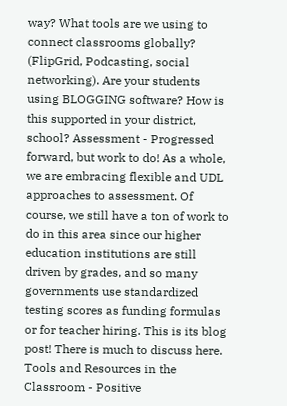way? What tools are we using to connect classrooms globally? (FlipGrid, Podcasting, social networking). Are your students using BLOGGING software? How is this supported in your district, school? Assessment - Progressed forward, but work to do! As a whole, we are embracing flexible and UDL approaches to assessment. Of course, we still have a ton of work to do in this area since our higher education institutions are still driven by grades, and so many governments use standardized testing scores as funding formulas or for teacher hiring. This is its blog post! There is much to discuss here. Tools and Resources in the Classroom - Positive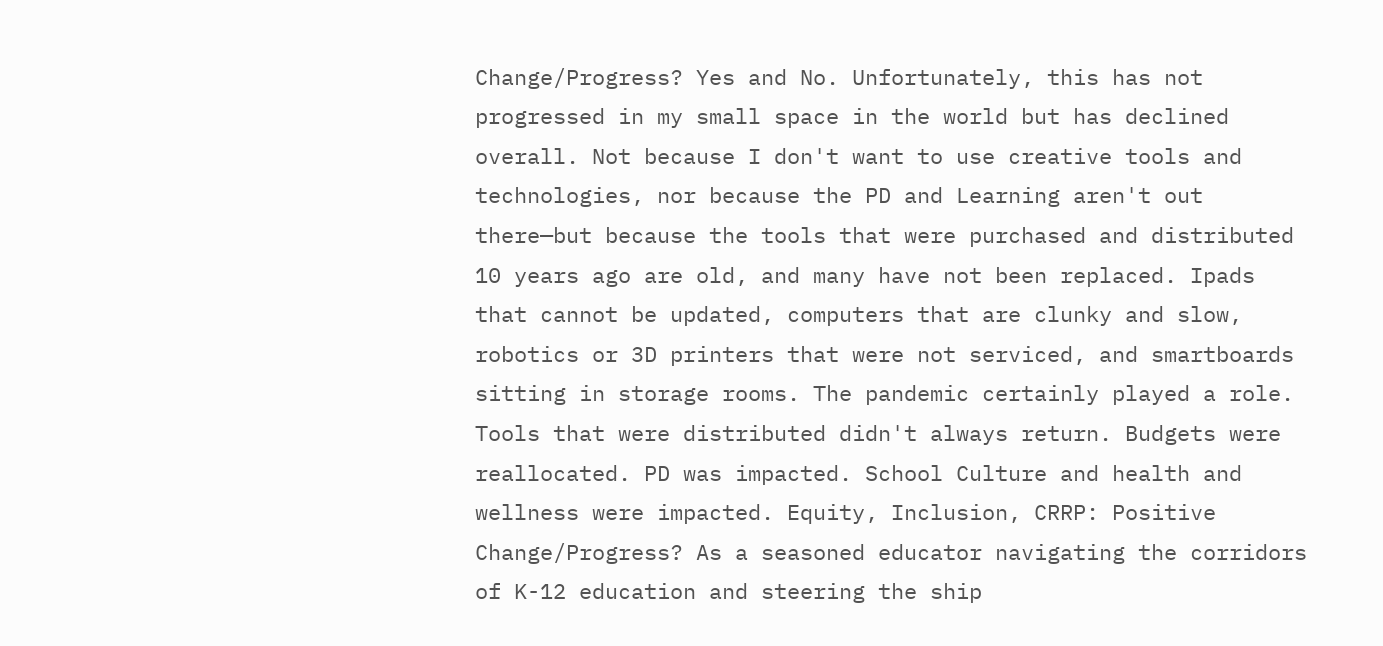Change/Progress? Yes and No. Unfortunately, this has not progressed in my small space in the world but has declined overall. Not because I don't want to use creative tools and technologies, nor because the PD and Learning aren't out there—but because the tools that were purchased and distributed 10 years ago are old, and many have not been replaced. Ipads that cannot be updated, computers that are clunky and slow, robotics or 3D printers that were not serviced, and smartboards sitting in storage rooms. The pandemic certainly played a role. Tools that were distributed didn't always return. Budgets were reallocated. PD was impacted. School Culture and health and wellness were impacted. Equity, Inclusion, CRRP: Positive Change/Progress? As a seasoned educator navigating the corridors of K-12 education and steering the ship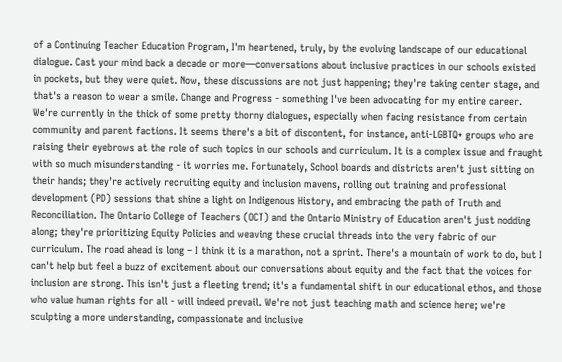of a Continuing Teacher Education Program, I'm heartened, truly, by the evolving landscape of our educational dialogue. Cast your mind back a decade or more—conversations about inclusive practices in our schools existed in pockets, but they were quiet. Now, these discussions are not just happening; they're taking center stage, and that's a reason to wear a smile. Change and Progress - something I've been advocating for my entire career. We're currently in the thick of some pretty thorny dialogues, especially when facing resistance from certain community and parent factions. It seems there's a bit of discontent, for instance, anti-LGBTQ+ groups who are raising their eyebrows at the role of such topics in our schools and curriculum. It is a complex issue and fraught with so much misunderstanding - it worries me. Fortunately, School boards and districts aren't just sitting on their hands; they're actively recruiting equity and inclusion mavens, rolling out training and professional development (PD) sessions that shine a light on Indigenous History, and embracing the path of Truth and Reconciliation. The Ontario College of Teachers (OCT) and the Ontario Ministry of Education aren't just nodding along; they're prioritizing Equity Policies and weaving these crucial threads into the very fabric of our curriculum. The road ahead is long – I think it is a marathon, not a sprint. There's a mountain of work to do, but I can't help but feel a buzz of excitement about our conversations about equity and the fact that the voices for inclusion are strong. This isn't just a fleeting trend; it's a fundamental shift in our educational ethos, and those who value human rights for all - will indeed prevail. We're not just teaching math and science here; we're sculpting a more understanding, compassionate and inclusive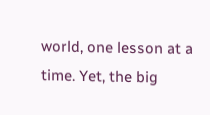world, one lesson at a time. Yet, the big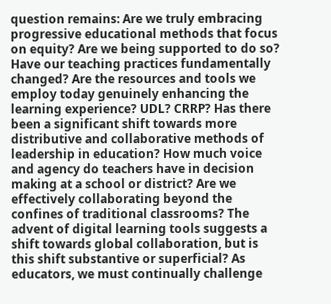question remains: Are we truly embracing progressive educational methods that focus on equity? Are we being supported to do so? Have our teaching practices fundamentally changed? Are the resources and tools we employ today genuinely enhancing the learning experience? UDL? CRRP? Has there been a significant shift towards more distributive and collaborative methods of leadership in education? How much voice and agency do teachers have in decision making at a school or district? Are we effectively collaborating beyond the confines of traditional classrooms? The advent of digital learning tools suggests a shift towards global collaboration, but is this shift substantive or superficial? As educators, we must continually challenge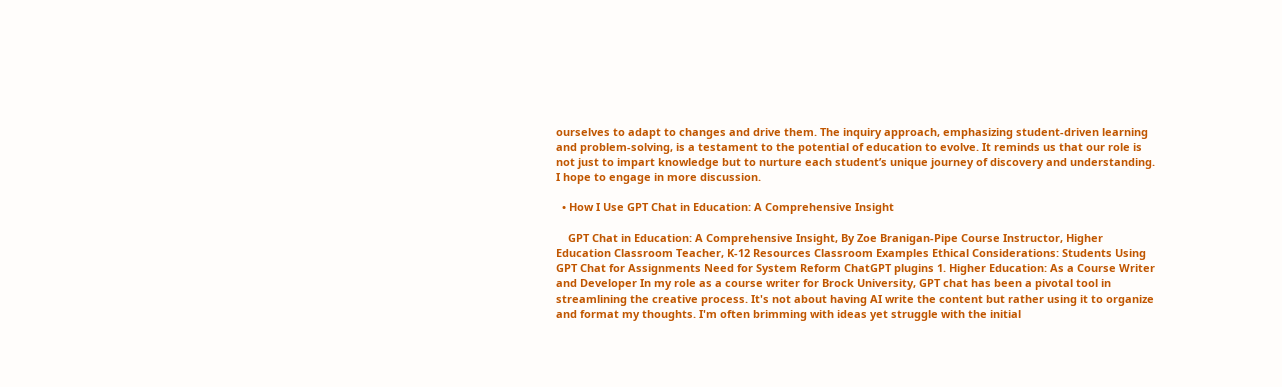ourselves to adapt to changes and drive them. The inquiry approach, emphasizing student-driven learning and problem-solving, is a testament to the potential of education to evolve. It reminds us that our role is not just to impart knowledge but to nurture each student’s unique journey of discovery and understanding. I hope to engage in more discussion.

  • How I Use GPT Chat in Education: A Comprehensive Insight

    GPT Chat in Education: A Comprehensive Insight, By Zoe Branigan-Pipe Course Instructor, Higher Education Classroom Teacher, K-12 Resources Classroom Examples Ethical Considerations: Students Using GPT Chat for Assignments Need for System Reform ChatGPT plugins 1. Higher Education: As a Course Writer and Developer In my role as a course writer for Brock University, GPT chat has been a pivotal tool in streamlining the creative process. It's not about having AI write the content but rather using it to organize and format my thoughts. I'm often brimming with ideas yet struggle with the initial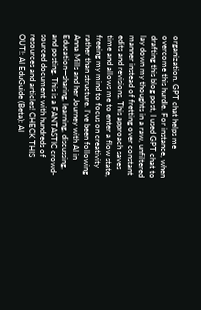organization. GPT chat helps me overcome this hurdle. For instance, when drafting this blog post, I used GPT chat to lay down my thoughts in a raw, unfiltered manner instead of fretting over constant edits and revisions. This approach saves time and allows me to enter a flow state, freeing my mind to focus on creativity rather than structure. I've been following Anna Mills and her Journey with AI in Education—sharing, learning, discussing, and posting. This is a FANTASTIC crowd-sourced document with hundreds of resources and articles! CHECK THIS OUT!: AI EduGuide (Beta): AI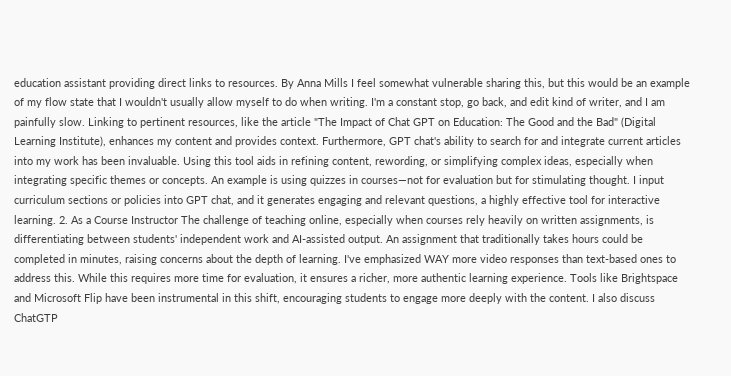education assistant providing direct links to resources. By Anna Mills I feel somewhat vulnerable sharing this, but this would be an example of my flow state that I wouldn't usually allow myself to do when writing. I'm a constant stop, go back, and edit kind of writer, and I am painfully slow. Linking to pertinent resources, like the article "The Impact of Chat GPT on Education: The Good and the Bad" (Digital Learning Institute), enhances my content and provides context. Furthermore, GPT chat's ability to search for and integrate current articles into my work has been invaluable. Using this tool aids in refining content, rewording, or simplifying complex ideas, especially when integrating specific themes or concepts. An example is using quizzes in courses—not for evaluation but for stimulating thought. I input curriculum sections or policies into GPT chat, and it generates engaging and relevant questions, a highly effective tool for interactive learning. 2. As a Course Instructor The challenge of teaching online, especially when courses rely heavily on written assignments, is differentiating between students' independent work and AI-assisted output. An assignment that traditionally takes hours could be completed in minutes, raising concerns about the depth of learning. I've emphasized WAY more video responses than text-based ones to address this. While this requires more time for evaluation, it ensures a richer, more authentic learning experience. Tools like Brightspace and Microsoft Flip have been instrumental in this shift, encouraging students to engage more deeply with the content. I also discuss ChatGTP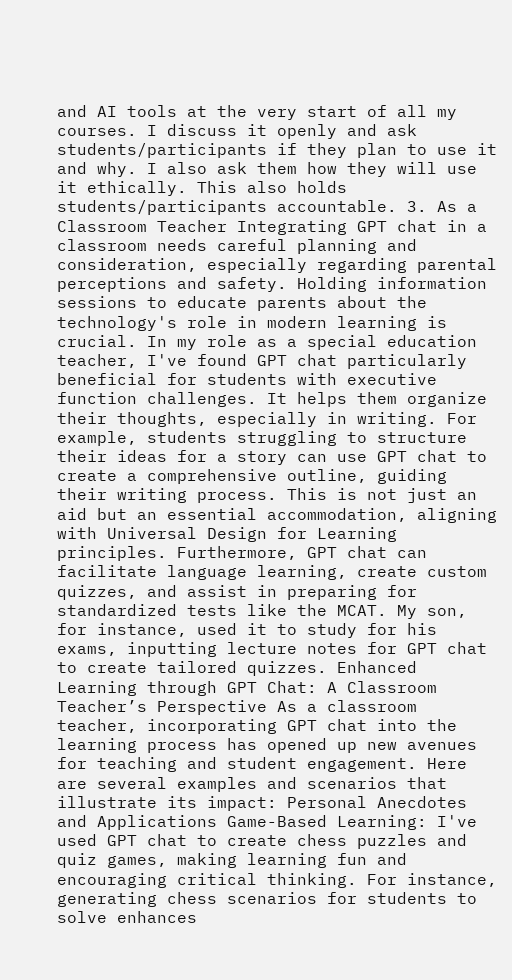and AI tools at the very start of all my courses. I discuss it openly and ask students/participants if they plan to use it and why. I also ask them how they will use it ethically. This also holds students/participants accountable. 3. As a Classroom Teacher Integrating GPT chat in a classroom needs careful planning and consideration, especially regarding parental perceptions and safety. Holding information sessions to educate parents about the technology's role in modern learning is crucial. In my role as a special education teacher, I've found GPT chat particularly beneficial for students with executive function challenges. It helps them organize their thoughts, especially in writing. For example, students struggling to structure their ideas for a story can use GPT chat to create a comprehensive outline, guiding their writing process. This is not just an aid but an essential accommodation, aligning with Universal Design for Learning principles. Furthermore, GPT chat can facilitate language learning, create custom quizzes, and assist in preparing for standardized tests like the MCAT. My son, for instance, used it to study for his exams, inputting lecture notes for GPT chat to create tailored quizzes. Enhanced Learning through GPT Chat: A Classroom Teacher’s Perspective As a classroom teacher, incorporating GPT chat into the learning process has opened up new avenues for teaching and student engagement. Here are several examples and scenarios that illustrate its impact: Personal Anecdotes and Applications Game-Based Learning: I've used GPT chat to create chess puzzles and quiz games, making learning fun and encouraging critical thinking. For instance, generating chess scenarios for students to solve enhances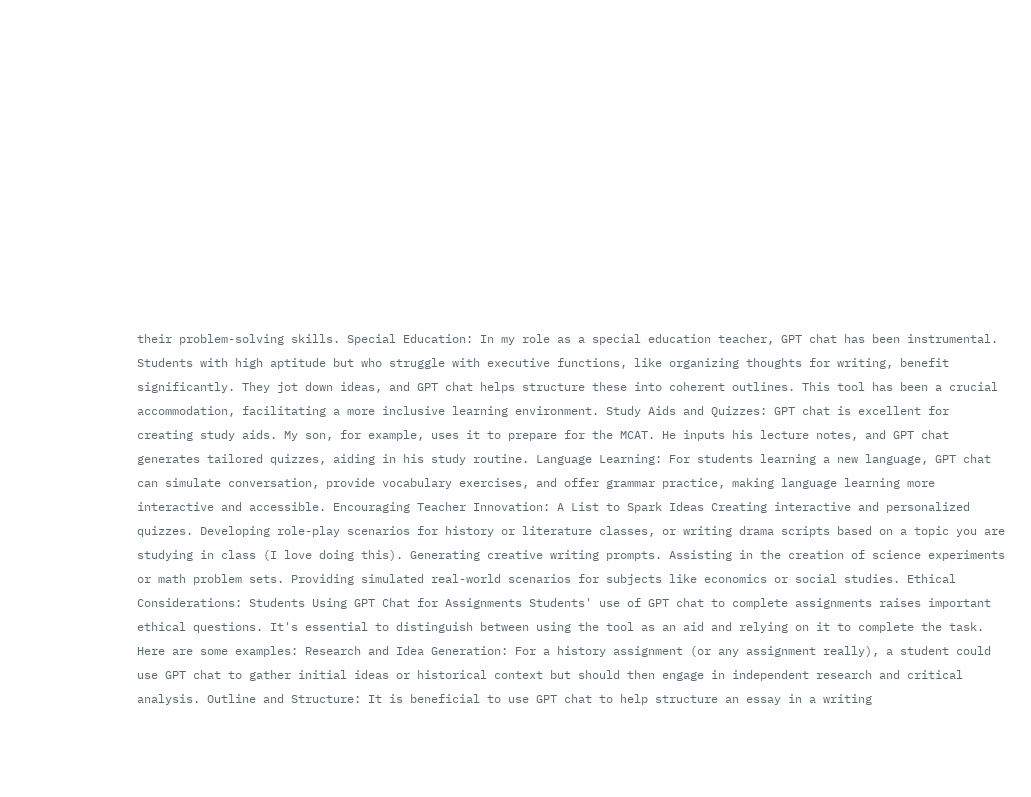their problem-solving skills. Special Education: In my role as a special education teacher, GPT chat has been instrumental. Students with high aptitude but who struggle with executive functions, like organizing thoughts for writing, benefit significantly. They jot down ideas, and GPT chat helps structure these into coherent outlines. This tool has been a crucial accommodation, facilitating a more inclusive learning environment. Study Aids and Quizzes: GPT chat is excellent for creating study aids. My son, for example, uses it to prepare for the MCAT. He inputs his lecture notes, and GPT chat generates tailored quizzes, aiding in his study routine. Language Learning: For students learning a new language, GPT chat can simulate conversation, provide vocabulary exercises, and offer grammar practice, making language learning more interactive and accessible. Encouraging Teacher Innovation: A List to Spark Ideas Creating interactive and personalized quizzes. Developing role-play scenarios for history or literature classes, or writing drama scripts based on a topic you are studying in class (I love doing this). Generating creative writing prompts. Assisting in the creation of science experiments or math problem sets. Providing simulated real-world scenarios for subjects like economics or social studies. Ethical Considerations: Students Using GPT Chat for Assignments Students' use of GPT chat to complete assignments raises important ethical questions. It's essential to distinguish between using the tool as an aid and relying on it to complete the task. Here are some examples: Research and Idea Generation: For a history assignment (or any assignment really), a student could use GPT chat to gather initial ideas or historical context but should then engage in independent research and critical analysis. Outline and Structure: It is beneficial to use GPT chat to help structure an essay in a writing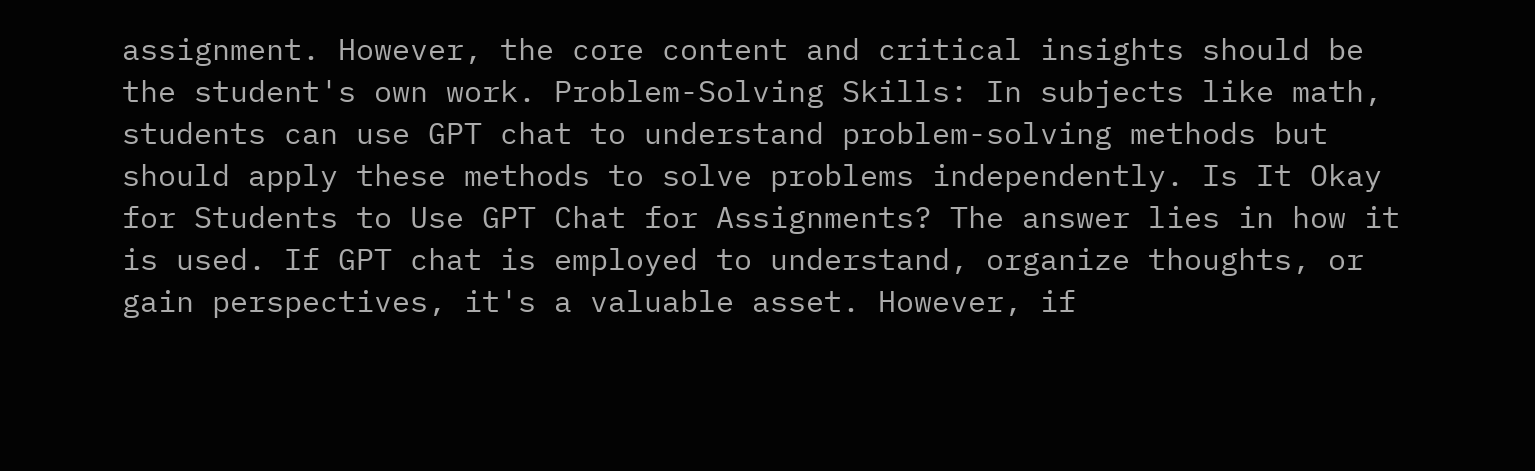assignment. However, the core content and critical insights should be the student's own work. Problem-Solving Skills: In subjects like math, students can use GPT chat to understand problem-solving methods but should apply these methods to solve problems independently. Is It Okay for Students to Use GPT Chat for Assignments? The answer lies in how it is used. If GPT chat is employed to understand, organize thoughts, or gain perspectives, it's a valuable asset. However, if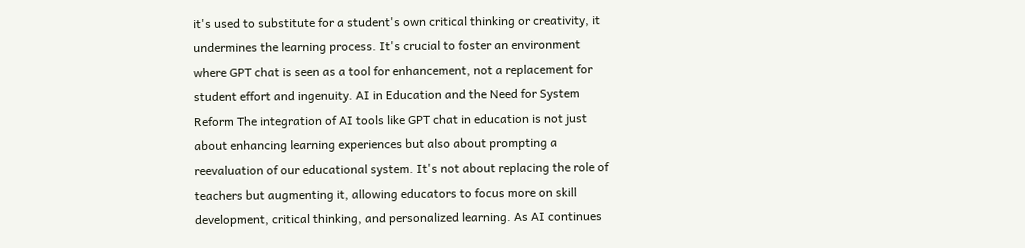it's used to substitute for a student's own critical thinking or creativity, it undermines the learning process. It's crucial to foster an environment where GPT chat is seen as a tool for enhancement, not a replacement for student effort and ingenuity. AI in Education and the Need for System Reform The integration of AI tools like GPT chat in education is not just about enhancing learning experiences but also about prompting a reevaluation of our educational system. It's not about replacing the role of teachers but augmenting it, allowing educators to focus more on skill development, critical thinking, and personalized learning. As AI continues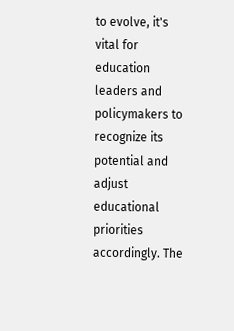to evolve, it's vital for education leaders and policymakers to recognize its potential and adjust educational priorities accordingly. The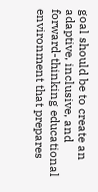goal should be to create an adaptive, inclusive, and forward-thinking educational environment that prepares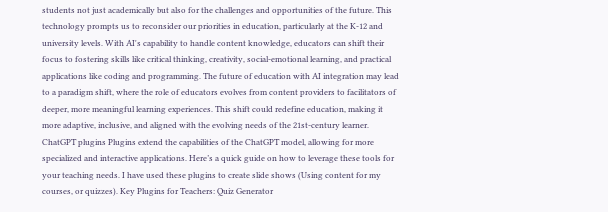students not just academically but also for the challenges and opportunities of the future. This technology prompts us to reconsider our priorities in education, particularly at the K-12 and university levels. With AI's capability to handle content knowledge, educators can shift their focus to fostering skills like critical thinking, creativity, social-emotional learning, and practical applications like coding and programming. The future of education with AI integration may lead to a paradigm shift, where the role of educators evolves from content providers to facilitators of deeper, more meaningful learning experiences. This shift could redefine education, making it more adaptive, inclusive, and aligned with the evolving needs of the 21st-century learner. ChatGPT plugins Plugins extend the capabilities of the ChatGPT model, allowing for more specialized and interactive applications. Here’s a quick guide on how to leverage these tools for your teaching needs. I have used these plugins to create slide shows (Using content for my courses, or quizzes). Key Plugins for Teachers: Quiz Generator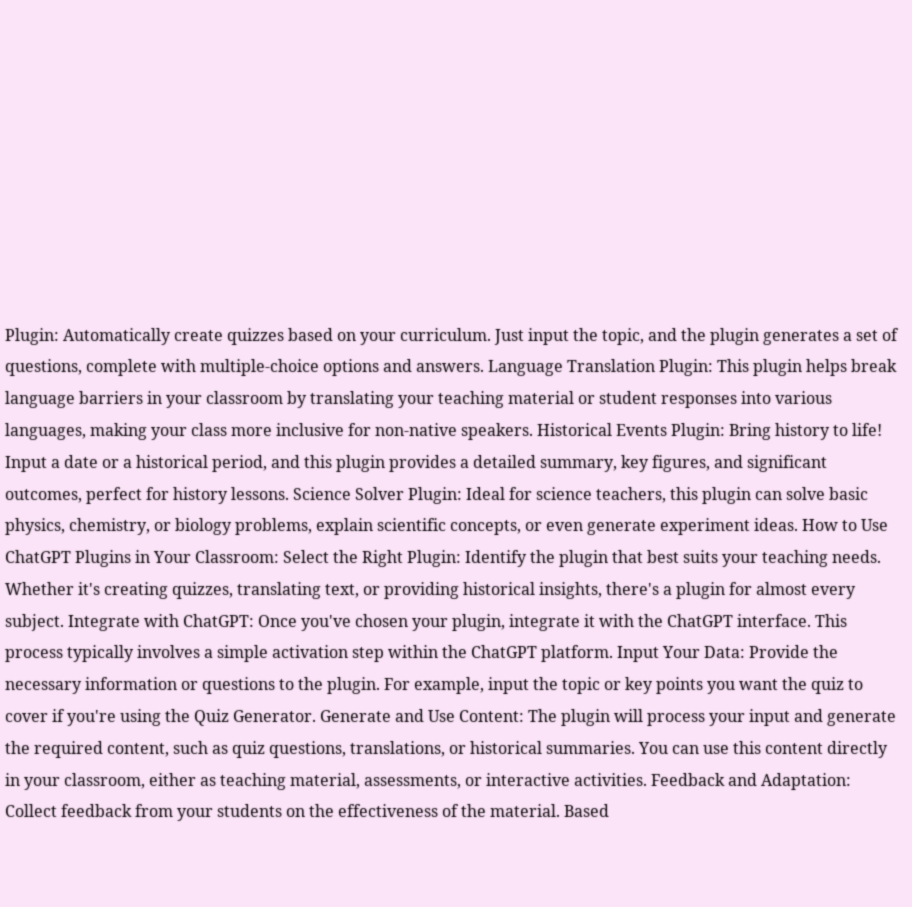Plugin: Automatically create quizzes based on your curriculum. Just input the topic, and the plugin generates a set of questions, complete with multiple-choice options and answers. Language Translation Plugin: This plugin helps break language barriers in your classroom by translating your teaching material or student responses into various languages, making your class more inclusive for non-native speakers. Historical Events Plugin: Bring history to life! Input a date or a historical period, and this plugin provides a detailed summary, key figures, and significant outcomes, perfect for history lessons. Science Solver Plugin: Ideal for science teachers, this plugin can solve basic physics, chemistry, or biology problems, explain scientific concepts, or even generate experiment ideas. How to Use ChatGPT Plugins in Your Classroom: Select the Right Plugin: Identify the plugin that best suits your teaching needs. Whether it's creating quizzes, translating text, or providing historical insights, there's a plugin for almost every subject. Integrate with ChatGPT: Once you've chosen your plugin, integrate it with the ChatGPT interface. This process typically involves a simple activation step within the ChatGPT platform. Input Your Data: Provide the necessary information or questions to the plugin. For example, input the topic or key points you want the quiz to cover if you're using the Quiz Generator. Generate and Use Content: The plugin will process your input and generate the required content, such as quiz questions, translations, or historical summaries. You can use this content directly in your classroom, either as teaching material, assessments, or interactive activities. Feedback and Adaptation: Collect feedback from your students on the effectiveness of the material. Based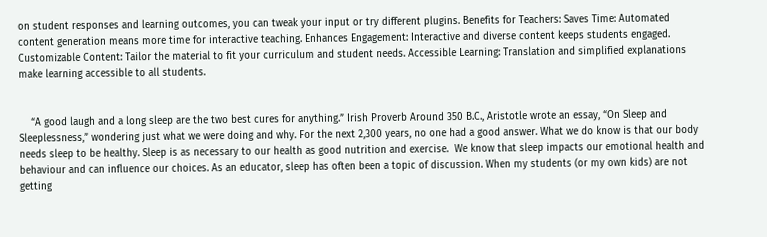on student responses and learning outcomes, you can tweak your input or try different plugins. Benefits for Teachers: Saves Time: Automated content generation means more time for interactive teaching. Enhances Engagement: Interactive and diverse content keeps students engaged. Customizable Content: Tailor the material to fit your curriculum and student needs. Accessible Learning: Translation and simplified explanations make learning accessible to all students.


    “A good laugh and a long sleep are the two best cures for anything.” Irish Proverb Around 350 B.C., Aristotle wrote an essay, “On Sleep and Sleeplessness,” wondering just what we were doing and why. For the next 2,300 years, no one had a good answer. What we do know is that our body needs sleep to be healthy. Sleep is as necessary to our health as good nutrition and exercise.  We know that sleep impacts our emotional health and behaviour and can influence our choices. As an educator, sleep has often been a topic of discussion. When my students (or my own kids) are not getting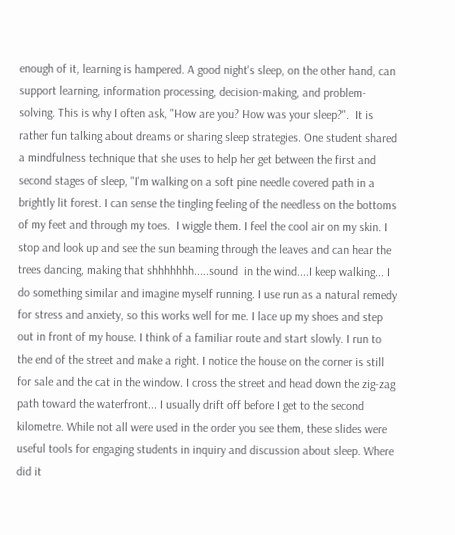enough of it, learning is hampered. A good night's sleep, on the other hand, can support learning, information processing, decision-making, and problem-solving. This is why I often ask, "How are you? How was your sleep?".  It is rather fun talking about dreams or sharing sleep strategies. One student shared a mindfulness technique that she uses to help her get between the first and second stages of sleep, "I'm walking on a soft pine needle covered path in a brightly lit forest. I can sense the tingling feeling of the needless on the bottoms of my feet and through my toes.  I wiggle them. I feel the cool air on my skin. I stop and look up and see the sun beaming through the leaves and can hear the trees dancing, making that shhhhhhh.....sound  in the wind....I keep walking... I do something similar and imagine myself running. I use run as a natural remedy for stress and anxiety, so this works well for me. I lace up my shoes and step out in front of my house. I think of a familiar route and start slowly. I run to the end of the street and make a right. I notice the house on the corner is still for sale and the cat in the window. I cross the street and head down the zig-zag path toward the waterfront... I usually drift off before I get to the second kilometre. While not all were used in the order you see them, these slides were useful tools for engaging students in inquiry and discussion about sleep. Where did it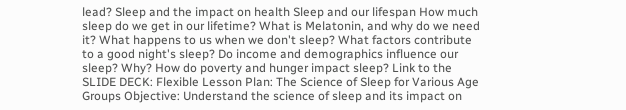lead? Sleep and the impact on health Sleep and our lifespan How much sleep do we get in our lifetime? What is Melatonin, and why do we need it? What happens to us when we don't sleep? What factors contribute to a good night's sleep? Do income and demographics influence our sleep? Why? How do poverty and hunger impact sleep? Link to the SLIDE DECK: Flexible Lesson Plan: The Science of Sleep for Various Age Groups Objective: Understand the science of sleep and its impact on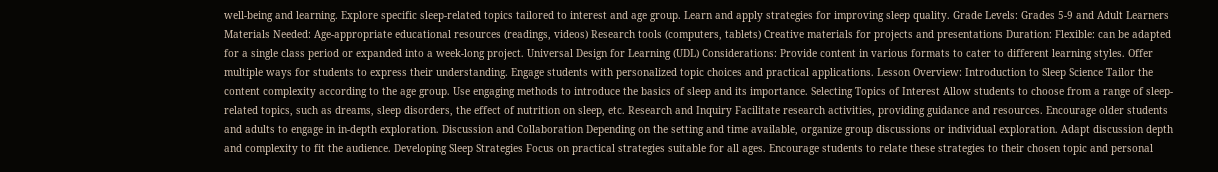well-being and learning. Explore specific sleep-related topics tailored to interest and age group. Learn and apply strategies for improving sleep quality. Grade Levels: Grades 5-9 and Adult Learners Materials Needed: Age-appropriate educational resources (readings, videos) Research tools (computers, tablets) Creative materials for projects and presentations Duration: Flexible: can be adapted for a single class period or expanded into a week-long project. Universal Design for Learning (UDL) Considerations: Provide content in various formats to cater to different learning styles. Offer multiple ways for students to express their understanding. Engage students with personalized topic choices and practical applications. Lesson Overview: Introduction to Sleep Science Tailor the content complexity according to the age group. Use engaging methods to introduce the basics of sleep and its importance. Selecting Topics of Interest Allow students to choose from a range of sleep-related topics, such as dreams, sleep disorders, the effect of nutrition on sleep, etc. Research and Inquiry Facilitate research activities, providing guidance and resources. Encourage older students and adults to engage in in-depth exploration. Discussion and Collaboration Depending on the setting and time available, organize group discussions or individual exploration. Adapt discussion depth and complexity to fit the audience. Developing Sleep Strategies Focus on practical strategies suitable for all ages. Encourage students to relate these strategies to their chosen topic and personal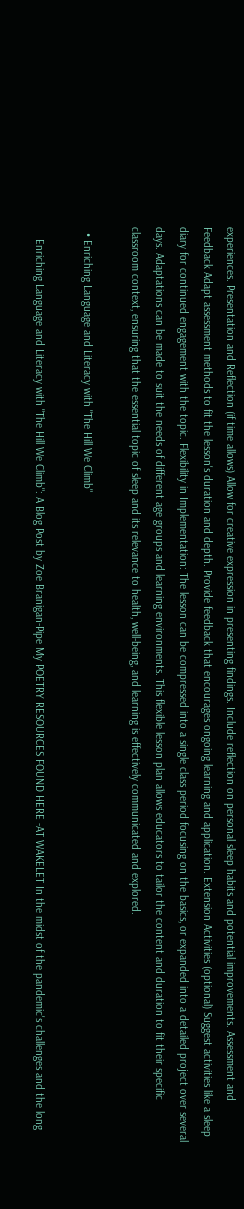experiences. Presentation and Reflection (if time allows) Allow for creative expression in presenting findings. Include reflection on personal sleep habits and potential improvements. Assessment and Feedback Adapt assessment methods to fit the lesson's duration and depth. Provide feedback that encourages ongoing learning and application. Extension Activities (optional) Suggest activities like a sleep diary for continued engagement with the topic. Flexibility in Implementation: The lesson can be compressed into a single class period focusing on the basics, or expanded into a detailed project over several days. Adaptations can be made to suit the needs of different age groups and learning environments. This flexible lesson plan allows educators to tailor the content and duration to fit their specific classroom context, ensuring that the essential topic of sleep and its relevance to health, well-being, and learning is effectively communicated and explored.

  • Enriching Language and Literacy with "The Hill We Climb"

    Enriching Language and Literacy with "The Hill We Climb": A Blog Post by Zoe Branigan-Pipe My POETRY RESOURCES FOUND HERE -AT WAKELET In the midst of the pandemic's challenges and the long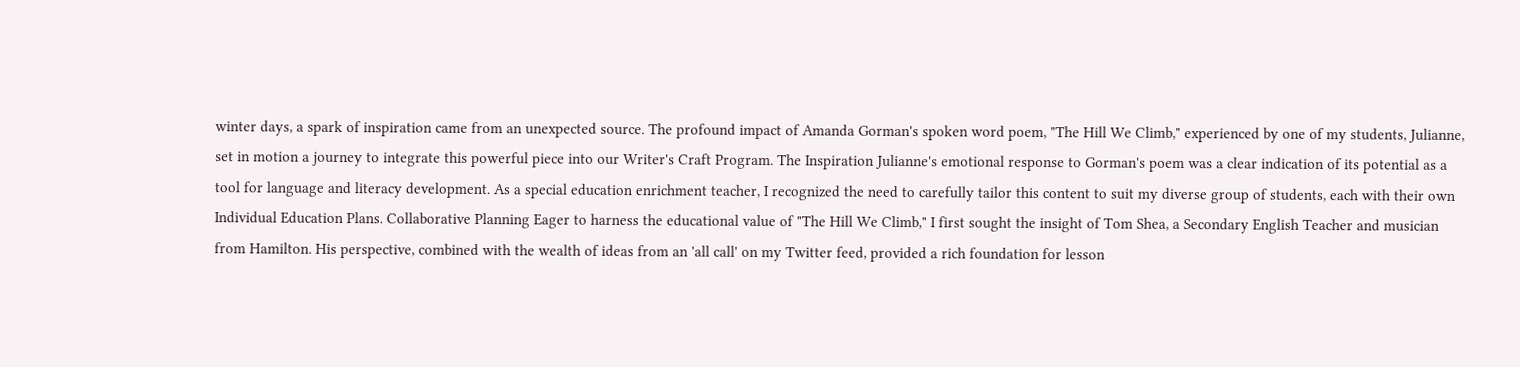winter days, a spark of inspiration came from an unexpected source. The profound impact of Amanda Gorman's spoken word poem, "The Hill We Climb," experienced by one of my students, Julianne, set in motion a journey to integrate this powerful piece into our Writer's Craft Program. The Inspiration Julianne's emotional response to Gorman's poem was a clear indication of its potential as a tool for language and literacy development. As a special education enrichment teacher, I recognized the need to carefully tailor this content to suit my diverse group of students, each with their own Individual Education Plans. Collaborative Planning Eager to harness the educational value of "The Hill We Climb," I first sought the insight of Tom Shea, a Secondary English Teacher and musician from Hamilton. His perspective, combined with the wealth of ideas from an 'all call' on my Twitter feed, provided a rich foundation for lesson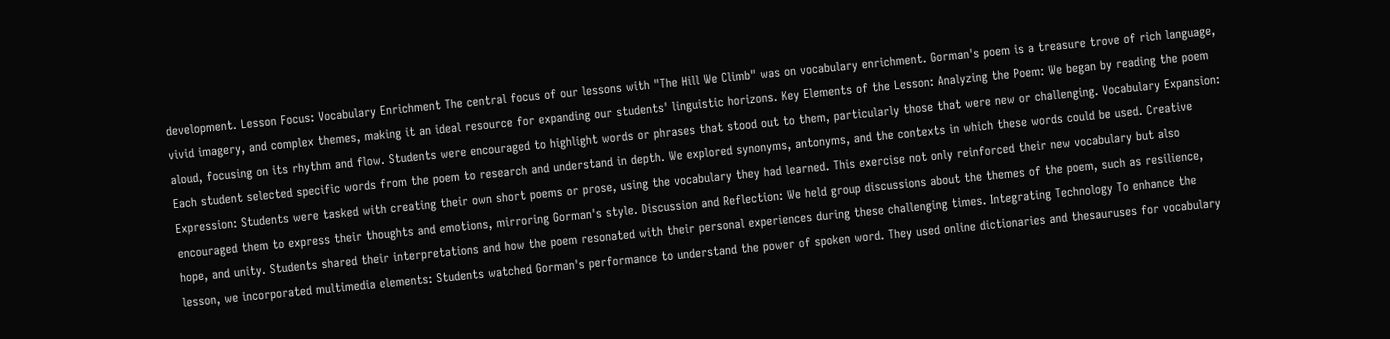development. Lesson Focus: Vocabulary Enrichment The central focus of our lessons with "The Hill We Climb" was on vocabulary enrichment. Gorman's poem is a treasure trove of rich language, vivid imagery, and complex themes, making it an ideal resource for expanding our students' linguistic horizons. Key Elements of the Lesson: Analyzing the Poem: We began by reading the poem aloud, focusing on its rhythm and flow. Students were encouraged to highlight words or phrases that stood out to them, particularly those that were new or challenging. Vocabulary Expansion: Each student selected specific words from the poem to research and understand in depth. We explored synonyms, antonyms, and the contexts in which these words could be used. Creative Expression: Students were tasked with creating their own short poems or prose, using the vocabulary they had learned. This exercise not only reinforced their new vocabulary but also encouraged them to express their thoughts and emotions, mirroring Gorman's style. Discussion and Reflection: We held group discussions about the themes of the poem, such as resilience, hope, and unity. Students shared their interpretations and how the poem resonated with their personal experiences during these challenging times. Integrating Technology To enhance the lesson, we incorporated multimedia elements: Students watched Gorman's performance to understand the power of spoken word. They used online dictionaries and thesauruses for vocabulary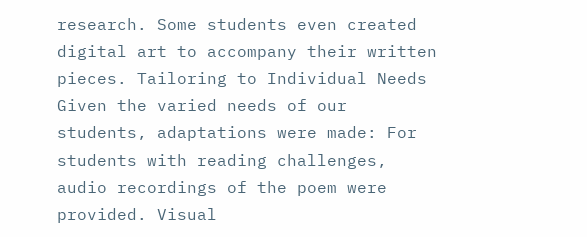research. Some students even created digital art to accompany their written pieces. Tailoring to Individual Needs Given the varied needs of our students, adaptations were made: For students with reading challenges, audio recordings of the poem were provided. Visual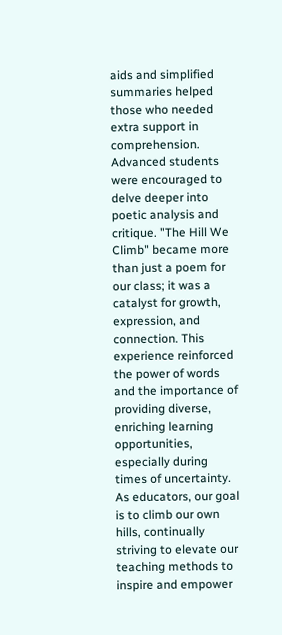aids and simplified summaries helped those who needed extra support in comprehension. Advanced students were encouraged to delve deeper into poetic analysis and critique. "The Hill We Climb" became more than just a poem for our class; it was a catalyst for growth, expression, and connection. This experience reinforced the power of words and the importance of providing diverse, enriching learning opportunities, especially during times of uncertainty. As educators, our goal is to climb our own hills, continually striving to elevate our teaching methods to inspire and empower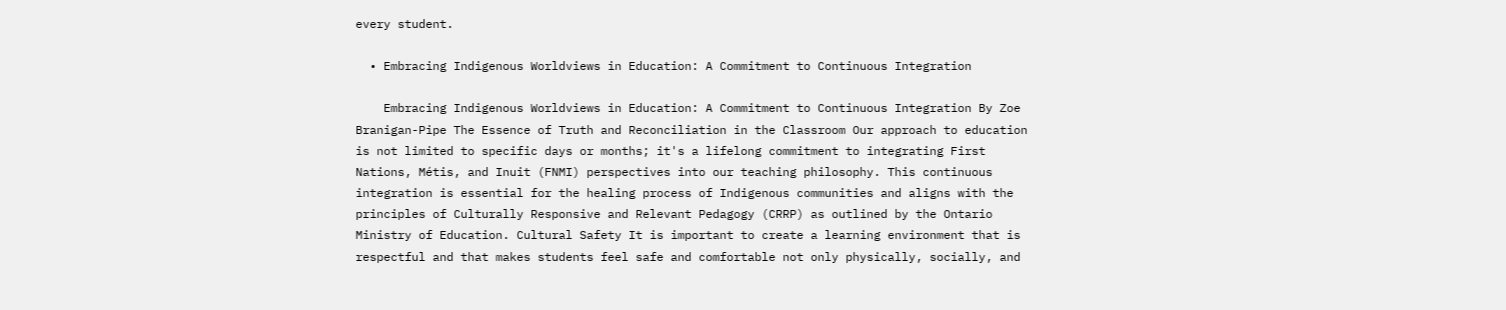every student.

  • Embracing Indigenous Worldviews in Education: A Commitment to Continuous Integration

    Embracing Indigenous Worldviews in Education: A Commitment to Continuous Integration By Zoe Branigan-Pipe The Essence of Truth and Reconciliation in the Classroom Our approach to education is not limited to specific days or months; it's a lifelong commitment to integrating First Nations, Métis, and Inuit (FNMI) perspectives into our teaching philosophy. This continuous integration is essential for the healing process of Indigenous communities and aligns with the principles of Culturally Responsive and Relevant Pedagogy (CRRP) as outlined by the Ontario Ministry of Education. Cultural Safety It is important to create a learning environment that is respectful and that makes students feel safe and comfortable not only physically, socially, and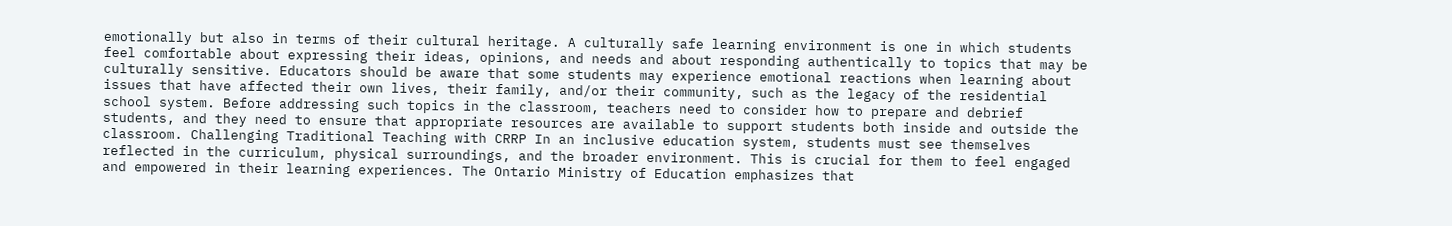emotionally but also in terms of their cultural heritage. A culturally safe learning environment is one in which students feel comfortable about expressing their ideas, opinions, and needs and about responding authentically to topics that may be culturally sensitive. Educators should be aware that some students may experience emotional reactions when learning about issues that have affected their own lives, their family, and/or their community, such as the legacy of the residential school system. Before addressing such topics in the classroom, teachers need to consider how to prepare and debrief students, and they need to ensure that appropriate resources are available to support students both inside and outside the classroom. Challenging Traditional Teaching with CRRP In an inclusive education system, students must see themselves reflected in the curriculum, physical surroundings, and the broader environment. This is crucial for them to feel engaged and empowered in their learning experiences. The Ontario Ministry of Education emphasizes that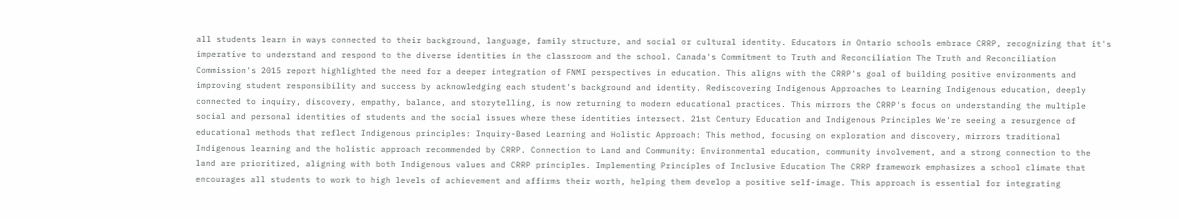all students learn in ways connected to their background, language, family structure, and social or cultural identity. Educators in Ontario schools embrace CRRP, recognizing that it's imperative to understand and respond to the diverse identities in the classroom and the school. Canada's Commitment to Truth and Reconciliation The Truth and Reconciliation Commission's 2015 report highlighted the need for a deeper integration of FNMI perspectives in education. This aligns with the CRRP's goal of building positive environments and improving student responsibility and success by acknowledging each student's background and identity. Rediscovering Indigenous Approaches to Learning Indigenous education, deeply connected to inquiry, discovery, empathy, balance, and storytelling, is now returning to modern educational practices. This mirrors the CRRP's focus on understanding the multiple social and personal identities of students and the social issues where these identities intersect. 21st Century Education and Indigenous Principles We're seeing a resurgence of educational methods that reflect Indigenous principles: Inquiry-Based Learning and Holistic Approach: This method, focusing on exploration and discovery, mirrors traditional Indigenous learning and the holistic approach recommended by CRRP. Connection to Land and Community: Environmental education, community involvement, and a strong connection to the land are prioritized, aligning with both Indigenous values and CRRP principles. Implementing Principles of Inclusive Education The CRRP framework emphasizes a school climate that encourages all students to work to high levels of achievement and affirms their worth, helping them develop a positive self-image. This approach is essential for integrating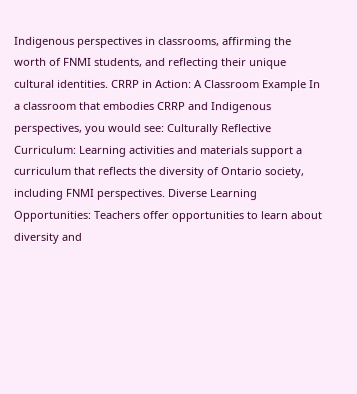Indigenous perspectives in classrooms, affirming the worth of FNMI students, and reflecting their unique cultural identities. CRRP in Action: A Classroom Example In a classroom that embodies CRRP and Indigenous perspectives, you would see: Culturally Reflective Curriculum: Learning activities and materials support a curriculum that reflects the diversity of Ontario society, including FNMI perspectives. Diverse Learning Opportunities: Teachers offer opportunities to learn about diversity and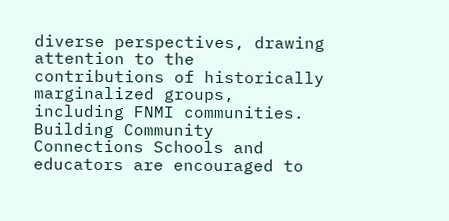diverse perspectives, drawing attention to the contributions of historically marginalized groups, including FNMI communities. Building Community Connections Schools and educators are encouraged to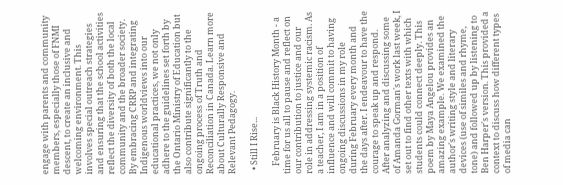engage with parents and community members, especially those of FNMI descent, to create an inclusive and welcoming environment. This involves special outreach strategies and ensuring that the school activities reflect the diversity of both the local community and the broader society. By embracing CRRP and integrating Indigenous worldviews into our educational practices, we not only adhere to the guidelines set forth by the Ontario Ministry of Education but also contribute significantly to the ongoing process of Truth and Reconciliation in Canada. Learn more about Culturally Responsive and Relevant Pedagogy.

  • Still I Rise...

    February is Black History Month - a time for us all to pause and reflect on our contribution to justice and our role in addressing systemic racism. As a teacher, I am in a position of influence and will commit to having ongoing discussions in my role during February every month and the days after. I endeavour to have the courage to speak up and respond. After analyzing and discussing some of Amanda Gorman's work last week, I set out to find other texts with which students could connect deeply. This poem by Maya Angelou provides an amazing example. We examined the author's writing style and literary devices (use of similes and rhyme, tone) and followed up by listening to Ben Harper's version. This provided a context to discuss how different types of media can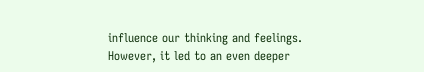influence our thinking and feelings. However, it led to an even deeper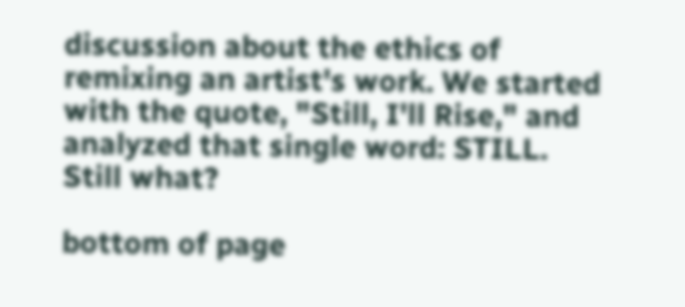discussion about the ethics of remixing an artist's work. We started with the quote, "Still, I'll Rise," and analyzed that single word: STILL. Still what?

bottom of page